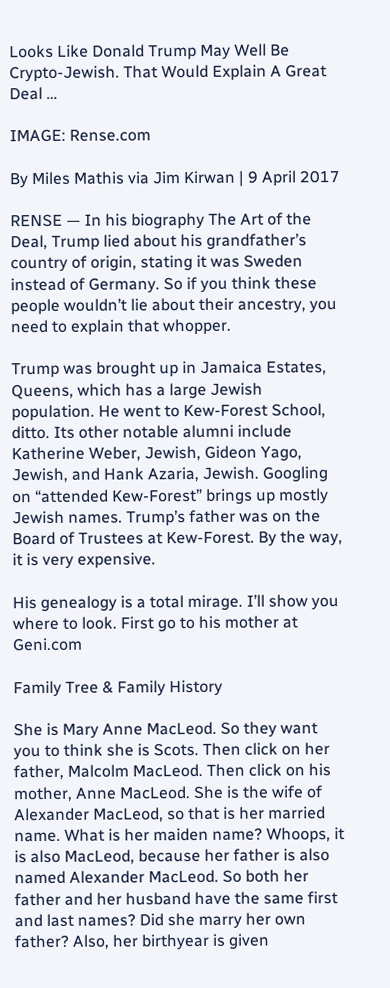Looks Like Donald Trump May Well Be Crypto-Jewish. That Would Explain A Great Deal …

IMAGE: Rense.com

By Miles Mathis via Jim Kirwan | 9 April 2017

RENSE — In his biography The Art of the Deal, Trump lied about his grandfather’s country of origin, stating it was Sweden instead of Germany. So if you think these people wouldn’t lie about their ancestry, you need to explain that whopper.

Trump was brought up in Jamaica Estates, Queens, which has a large Jewish population. He went to Kew-Forest School, ditto. Its other notable alumni include Katherine Weber, Jewish, Gideon Yago, Jewish, and Hank Azaria, Jewish. Googling on “attended Kew-Forest” brings up mostly Jewish names. Trump’s father was on the Board of Trustees at Kew-Forest. By the way, it is very expensive.

His genealogy is a total mirage. I’ll show you where to look. First go to his mother at Geni.com

Family Tree & Family History

She is Mary Anne MacLeod. So they want you to think she is Scots. Then click on her father, Malcolm MacLeod. Then click on his mother, Anne MacLeod. She is the wife of Alexander MacLeod, so that is her married name. What is her maiden name? Whoops, it is also MacLeod, because her father is also named Alexander MacLeod. So both her father and her husband have the same first and last names? Did she marry her own father? Also, her birthyear is given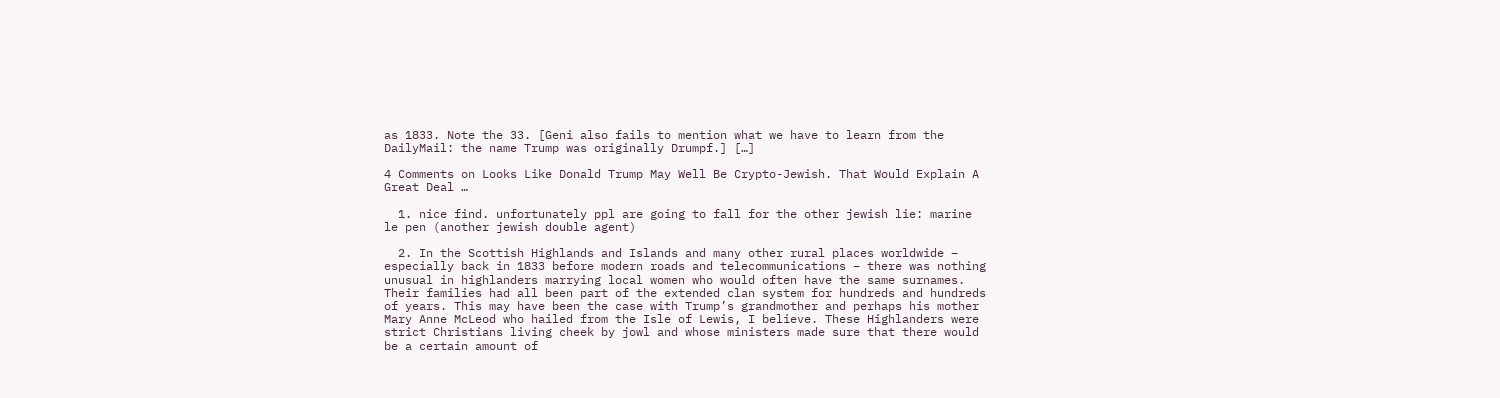as 1833. Note the 33. [Geni also fails to mention what we have to learn from the DailyMail: the name Trump was originally Drumpf.] […]

4 Comments on Looks Like Donald Trump May Well Be Crypto-Jewish. That Would Explain A Great Deal …

  1. nice find. unfortunately ppl are going to fall for the other jewish lie: marine le pen (another jewish double agent)

  2. In the Scottish Highlands and Islands and many other rural places worldwide – especially back in 1833 before modern roads and telecommunications – there was nothing unusual in highlanders marrying local women who would often have the same surnames. Their families had all been part of the extended clan system for hundreds and hundreds of years. This may have been the case with Trump’s grandmother and perhaps his mother Mary Anne McLeod who hailed from the Isle of Lewis, I believe. These Highlanders were strict Christians living cheek by jowl and whose ministers made sure that there would be a certain amount of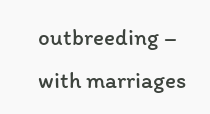outbreeding – with marriages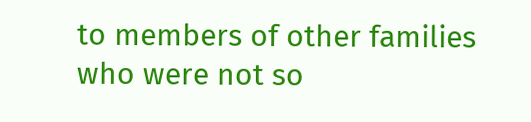to members of other families who were not so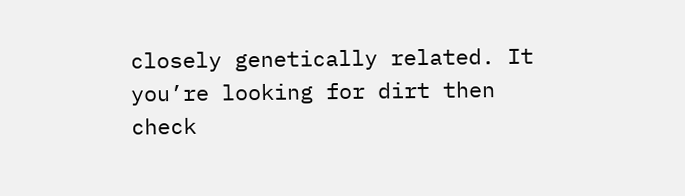closely genetically related. It you’re looking for dirt then check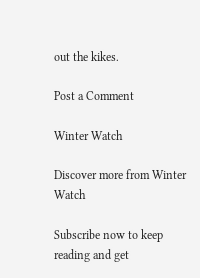out the kikes.

Post a Comment

Winter Watch

Discover more from Winter Watch

Subscribe now to keep reading and get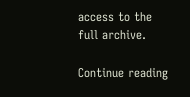access to the full archive.

Continue reading